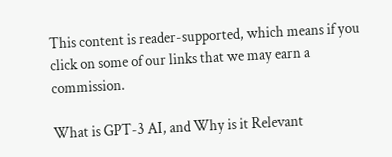This content is reader-supported, which means if you click on some of our links that we may earn a commission.

What is GPT-3 AI, and Why is it Relevant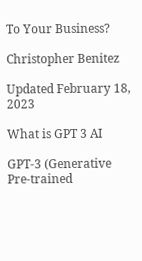To Your Business?

Christopher Benitez

Updated February 18, 2023

What is GPT 3 AI

GPT-3 (Generative Pre-trained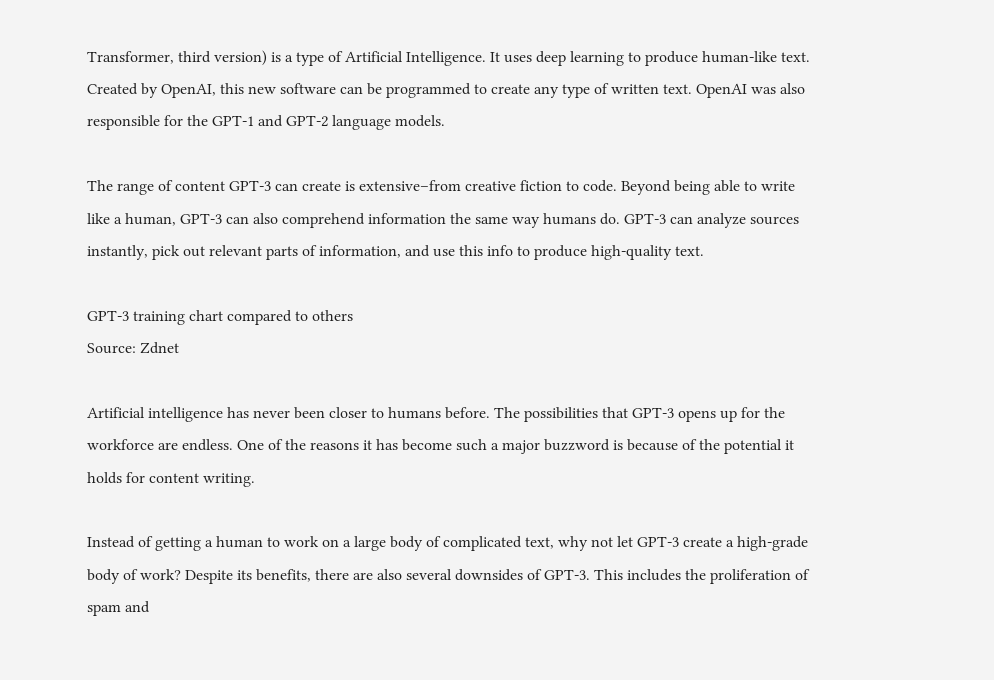Transformer, third version) is a type of Artificial Intelligence. It uses deep learning to produce human-like text. Created by OpenAI, this new software can be programmed to create any type of written text. OpenAI was also responsible for the GPT-1 and GPT-2 language models.

The range of content GPT-3 can create is extensive–from creative fiction to code. Beyond being able to write like a human, GPT-3 can also comprehend information the same way humans do. GPT-3 can analyze sources instantly, pick out relevant parts of information, and use this info to produce high-quality text.

GPT-3 training chart compared to others
Source: Zdnet

Artificial intelligence has never been closer to humans before. The possibilities that GPT-3 opens up for the workforce are endless. One of the reasons it has become such a major buzzword is because of the potential it holds for content writing.

Instead of getting a human to work on a large body of complicated text, why not let GPT-3 create a high-grade body of work? Despite its benefits, there are also several downsides of GPT-3. This includes the proliferation of spam and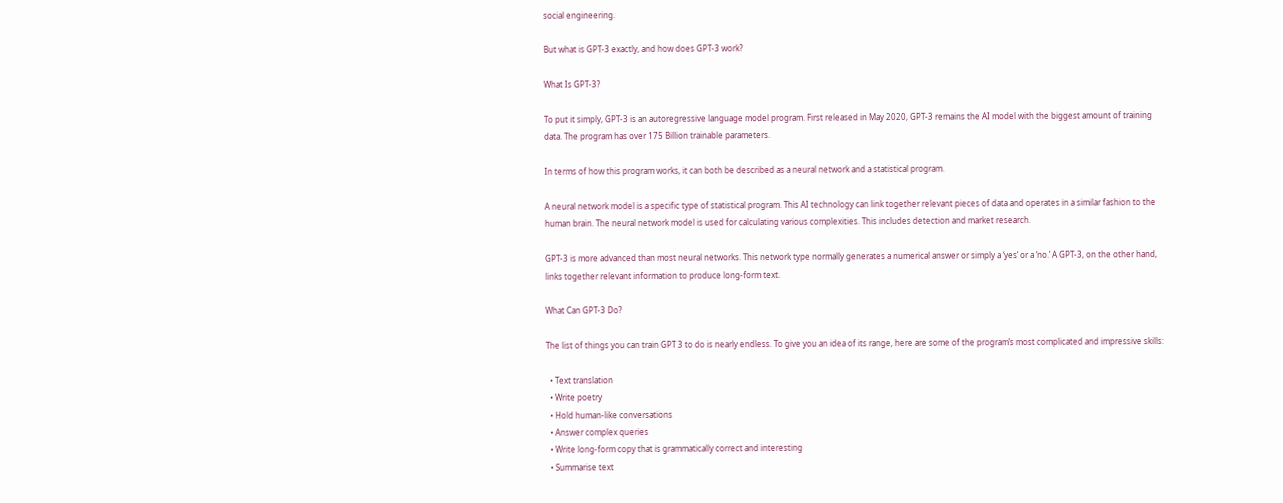social engineering.

But what is GPT-3 exactly, and how does GPT-3 work?

What Is GPT-3?

To put it simply, GPT-3 is an autoregressive language model program. First released in May 2020, GPT-3 remains the AI model with the biggest amount of training data. The program has over 175 Billion trainable parameters.

In terms of how this program works, it can both be described as a neural network and a statistical program.

A neural network model is a specific type of statistical program. This AI technology can link together relevant pieces of data and operates in a similar fashion to the human brain. The neural network model is used for calculating various complexities. This includes detection and market research.

GPT-3 is more advanced than most neural networks. This network type normally generates a numerical answer or simply a ‘yes’ or a ‘no.’ A GPT-3, on the other hand, links together relevant information to produce long-form text.

What Can GPT-3 Do?

The list of things you can train GPT 3 to do is nearly endless. To give you an idea of its range, here are some of the program’s most complicated and impressive skills:

  • Text translation
  • Write poetry
  • Hold human-like conversations
  • Answer complex queries
  • Write long-form copy that is grammatically correct and interesting
  • Summarise text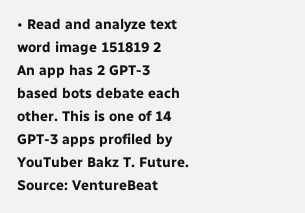• Read and analyze text
word image 151819 2
An app has 2 GPT-3 based bots debate each other. This is one of 14 GPT-3 apps profiled by YouTuber Bakz T. Future. Source: VentureBeat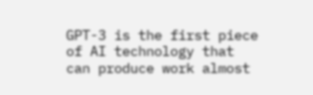GPT-3 is the first piece of AI technology that can produce work almost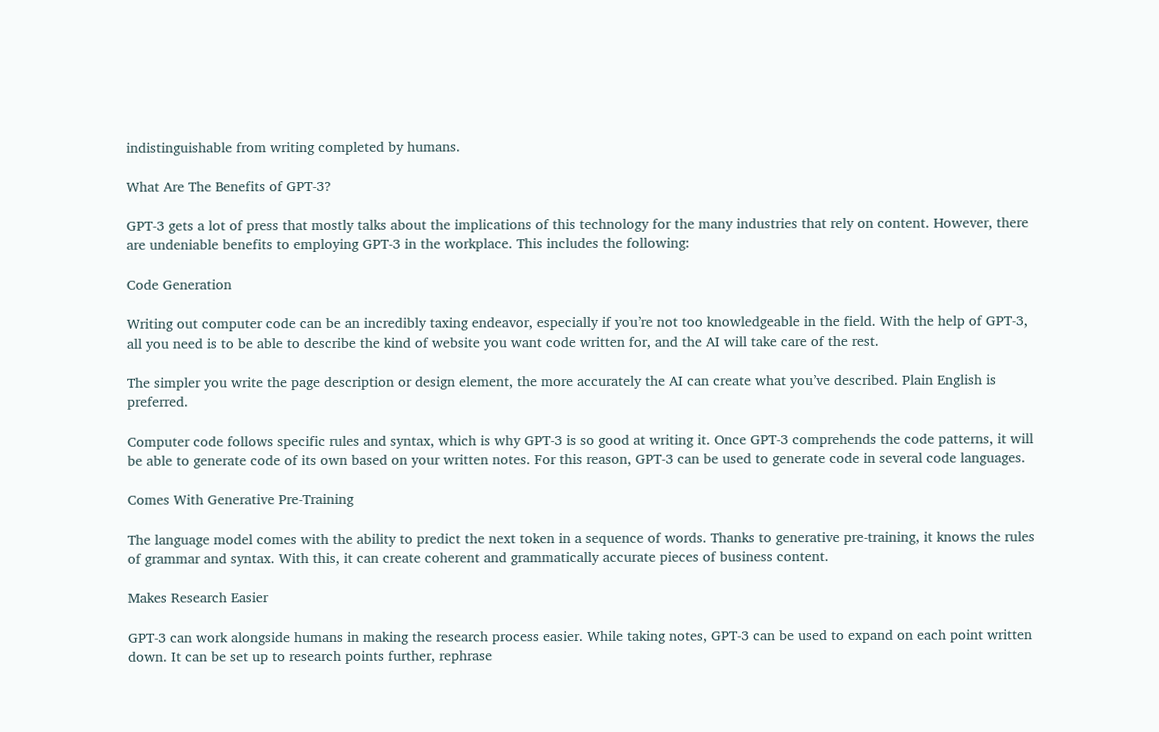indistinguishable from writing completed by humans.

What Are The Benefits of GPT-3?

GPT-3 gets a lot of press that mostly talks about the implications of this technology for the many industries that rely on content. However, there are undeniable benefits to employing GPT-3 in the workplace. This includes the following:

Code Generation

Writing out computer code can be an incredibly taxing endeavor, especially if you’re not too knowledgeable in the field. With the help of GPT-3, all you need is to be able to describe the kind of website you want code written for, and the AI will take care of the rest.

The simpler you write the page description or design element, the more accurately the AI can create what you’ve described. Plain English is preferred.

Computer code follows specific rules and syntax, which is why GPT-3 is so good at writing it. Once GPT-3 comprehends the code patterns, it will be able to generate code of its own based on your written notes. For this reason, GPT-3 can be used to generate code in several code languages.

Comes With Generative Pre-Training

The language model comes with the ability to predict the next token in a sequence of words. Thanks to generative pre-training, it knows the rules of grammar and syntax. With this, it can create coherent and grammatically accurate pieces of business content.

Makes Research Easier

GPT-3 can work alongside humans in making the research process easier. While taking notes, GPT-3 can be used to expand on each point written down. It can be set up to research points further, rephrase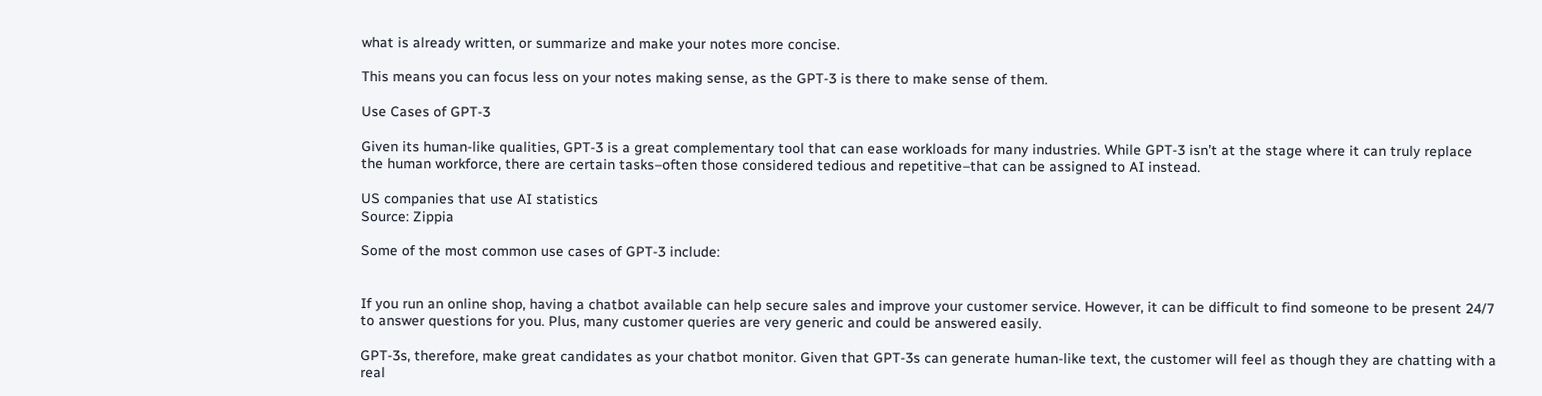what is already written, or summarize and make your notes more concise.

This means you can focus less on your notes making sense, as the GPT-3 is there to make sense of them.

Use Cases of GPT-3

Given its human-like qualities, GPT-3 is a great complementary tool that can ease workloads for many industries. While GPT-3 isn’t at the stage where it can truly replace the human workforce, there are certain tasks–often those considered tedious and repetitive–that can be assigned to AI instead.

US companies that use AI statistics
Source: Zippia

Some of the most common use cases of GPT-3 include:


If you run an online shop, having a chatbot available can help secure sales and improve your customer service. However, it can be difficult to find someone to be present 24/7 to answer questions for you. Plus, many customer queries are very generic and could be answered easily.

GPT-3s, therefore, make great candidates as your chatbot monitor. Given that GPT-3s can generate human-like text, the customer will feel as though they are chatting with a real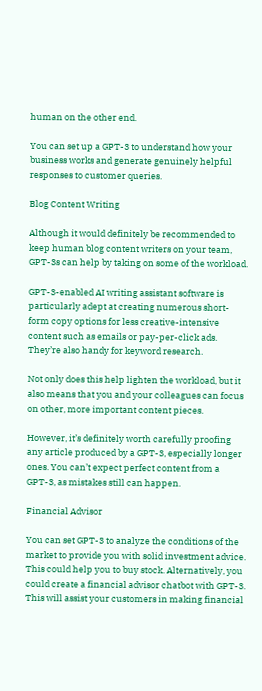human on the other end.

You can set up a GPT-3 to understand how your business works and generate genuinely helpful responses to customer queries.

Blog Content Writing

Although it would definitely be recommended to keep human blog content writers on your team, GPT-3s can help by taking on some of the workload.

GPT-3-enabled AI writing assistant software is particularly adept at creating numerous short-form copy options for less creative-intensive content such as emails or pay-per-click ads. They’re also handy for keyword research.

Not only does this help lighten the workload, but it also means that you and your colleagues can focus on other, more important content pieces.

However, it’s definitely worth carefully proofing any article produced by a GPT-3, especially longer ones. You can’t expect perfect content from a GPT-3, as mistakes still can happen.

Financial Advisor

You can set GPT-3 to analyze the conditions of the market to provide you with solid investment advice. This could help you to buy stock. Alternatively, you could create a financial advisor chatbot with GPT-3. This will assist your customers in making financial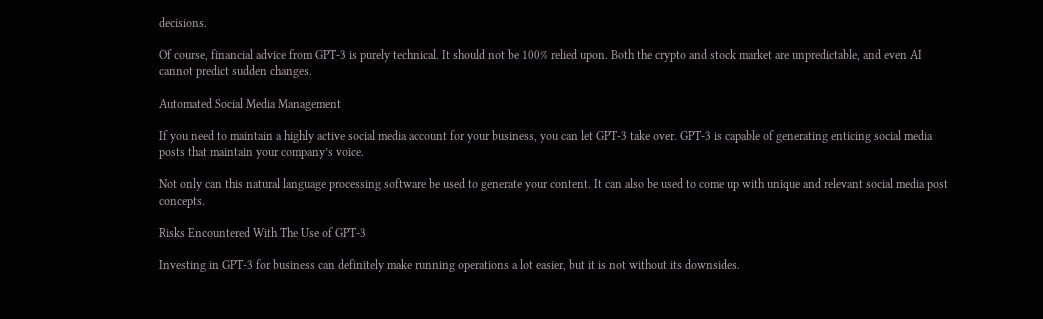decisions.

Of course, financial advice from GPT-3 is purely technical. It should not be 100% relied upon. Both the crypto and stock market are unpredictable, and even AI cannot predict sudden changes.

Automated Social Media Management

If you need to maintain a highly active social media account for your business, you can let GPT-3 take over. GPT-3 is capable of generating enticing social media posts that maintain your company’s voice.

Not only can this natural language processing software be used to generate your content. It can also be used to come up with unique and relevant social media post concepts.

Risks Encountered With The Use of GPT-3

Investing in GPT-3 for business can definitely make running operations a lot easier, but it is not without its downsides.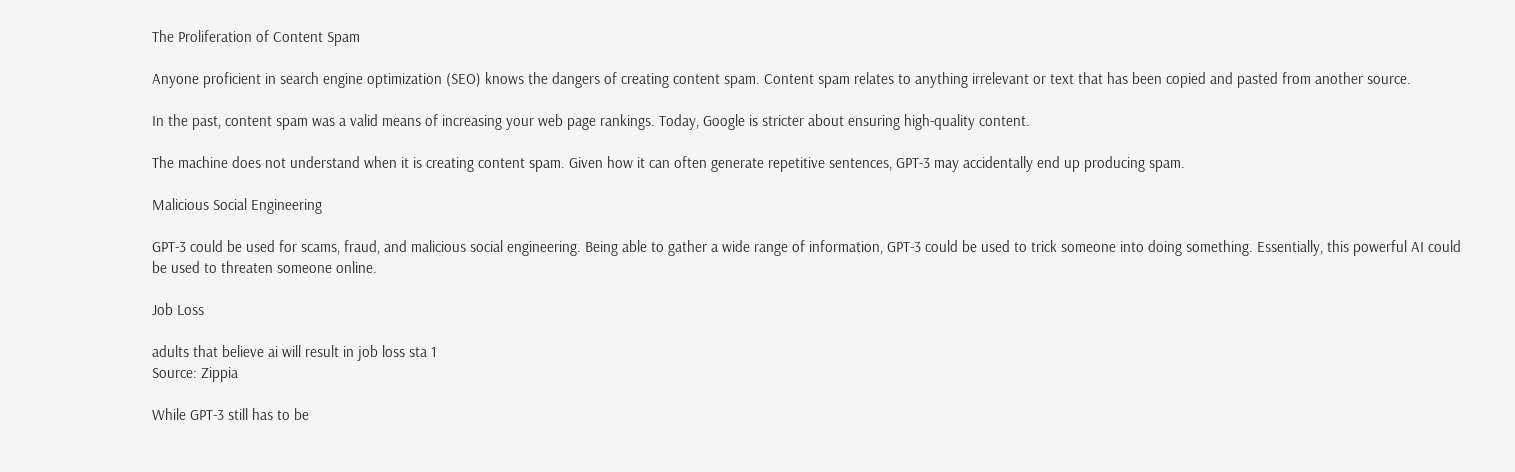The Proliferation of Content Spam

Anyone proficient in search engine optimization (SEO) knows the dangers of creating content spam. Content spam relates to anything irrelevant or text that has been copied and pasted from another source.

In the past, content spam was a valid means of increasing your web page rankings. Today, Google is stricter about ensuring high-quality content.

The machine does not understand when it is creating content spam. Given how it can often generate repetitive sentences, GPT-3 may accidentally end up producing spam.

Malicious Social Engineering

GPT-3 could be used for scams, fraud, and malicious social engineering. Being able to gather a wide range of information, GPT-3 could be used to trick someone into doing something. Essentially, this powerful AI could be used to threaten someone online.

Job Loss

adults that believe ai will result in job loss sta 1
Source: Zippia

While GPT-3 still has to be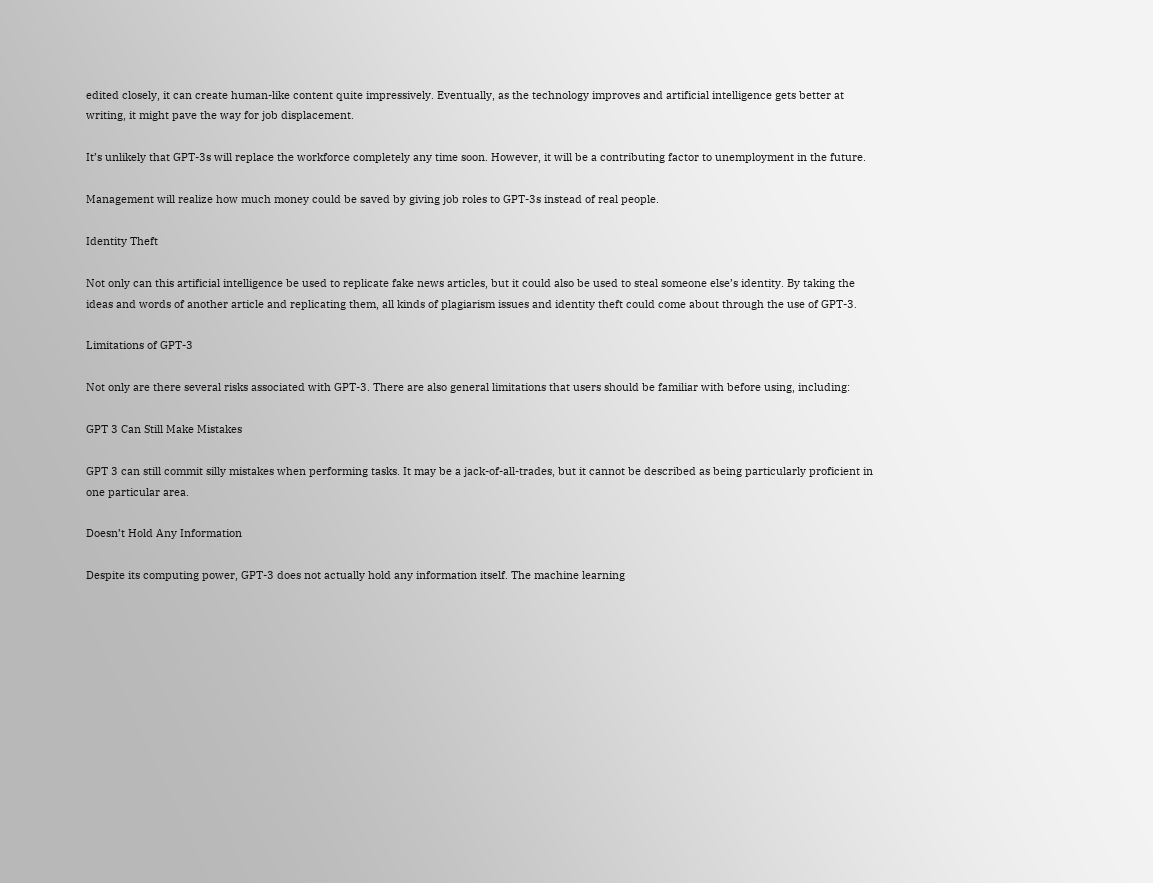edited closely, it can create human-like content quite impressively. Eventually, as the technology improves and artificial intelligence gets better at writing, it might pave the way for job displacement.

It’s unlikely that GPT-3s will replace the workforce completely any time soon. However, it will be a contributing factor to unemployment in the future.

Management will realize how much money could be saved by giving job roles to GPT-3s instead of real people.

Identity Theft

Not only can this artificial intelligence be used to replicate fake news articles, but it could also be used to steal someone else’s identity. By taking the ideas and words of another article and replicating them, all kinds of plagiarism issues and identity theft could come about through the use of GPT-3.

Limitations of GPT-3

Not only are there several risks associated with GPT-3. There are also general limitations that users should be familiar with before using, including:

GPT 3 Can Still Make Mistakes

GPT 3 can still commit silly mistakes when performing tasks. It may be a jack-of-all-trades, but it cannot be described as being particularly proficient in one particular area.

Doesn’t Hold Any Information

Despite its computing power, GPT-3 does not actually hold any information itself. The machine learning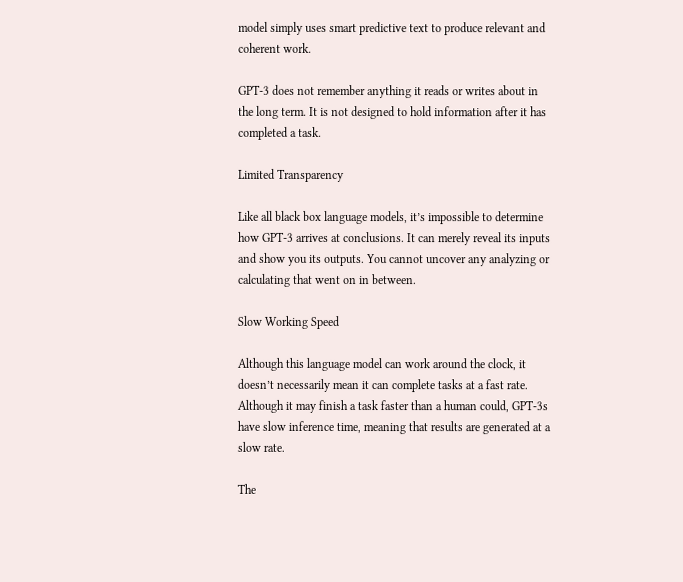model simply uses smart predictive text to produce relevant and coherent work.

GPT-3 does not remember anything it reads or writes about in the long term. It is not designed to hold information after it has completed a task.

Limited Transparency

Like all black box language models, it’s impossible to determine how GPT-3 arrives at conclusions. It can merely reveal its inputs and show you its outputs. You cannot uncover any analyzing or calculating that went on in between.

Slow Working Speed

Although this language model can work around the clock, it doesn’t necessarily mean it can complete tasks at a fast rate. Although it may finish a task faster than a human could, GPT-3s have slow inference time, meaning that results are generated at a slow rate.

The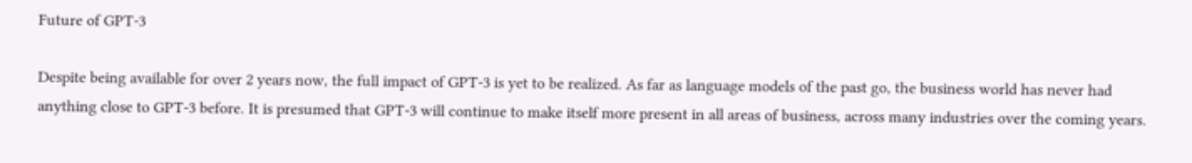Future of GPT-3

Despite being available for over 2 years now, the full impact of GPT-3 is yet to be realized. As far as language models of the past go, the business world has never had anything close to GPT-3 before. It is presumed that GPT-3 will continue to make itself more present in all areas of business, across many industries over the coming years.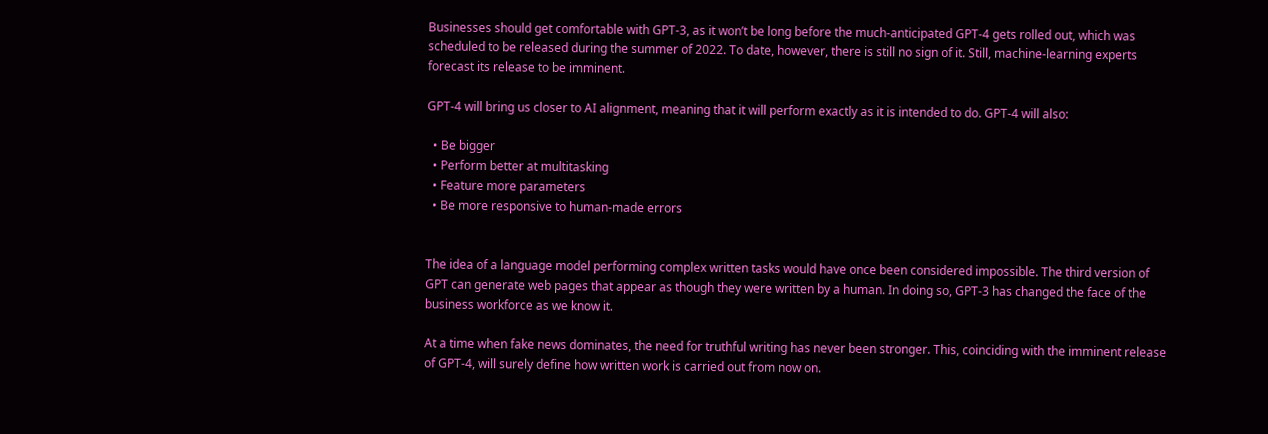Businesses should get comfortable with GPT-3, as it won’t be long before the much-anticipated GPT-4 gets rolled out, which was scheduled to be released during the summer of 2022. To date, however, there is still no sign of it. Still, machine-learning experts forecast its release to be imminent.

GPT-4 will bring us closer to AI alignment, meaning that it will perform exactly as it is intended to do. GPT-4 will also:

  • Be bigger
  • Perform better at multitasking
  • Feature more parameters
  • Be more responsive to human-made errors


The idea of a language model performing complex written tasks would have once been considered impossible. The third version of GPT can generate web pages that appear as though they were written by a human. In doing so, GPT-3 has changed the face of the business workforce as we know it.

At a time when fake news dominates, the need for truthful writing has never been stronger. This, coinciding with the imminent release of GPT-4, will surely define how written work is carried out from now on.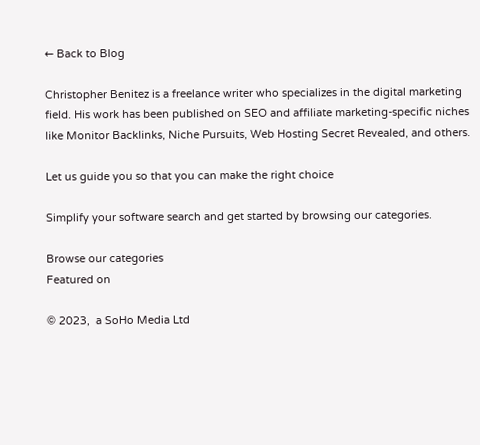← Back to Blog

Christopher Benitez is a freelance writer who specializes in the digital marketing field. His work has been published on SEO and affiliate marketing-specific niches like Monitor Backlinks, Niche Pursuits, Web Hosting Secret Revealed, and others.

Let us guide you so that you can make the right choice

Simplify your software search and get started by browsing our categories.

Browse our categories
Featured on

© 2023,  a SoHo Media Ltd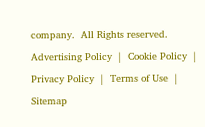company.  All Rights reserved.
Advertising Policy  |  Cookie Policy  |  Privacy Policy  |  Terms of Use  |  Sitemap